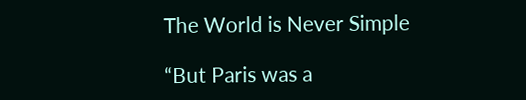The World is Never Simple

“But Paris was a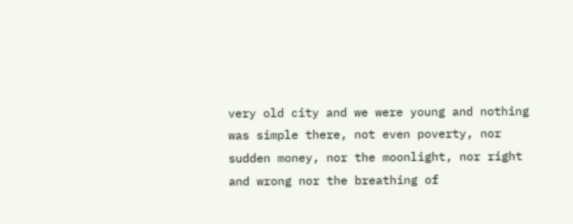very old city and we were young and nothing was simple there, not even poverty, nor sudden money, nor the moonlight, nor right and wrong nor the breathing of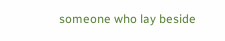someone who lay beside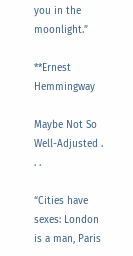you in the moonlight.”

**Ernest Hemmingway

Maybe Not So Well-Adjusted . . .

“Cities have sexes: London is a man, Paris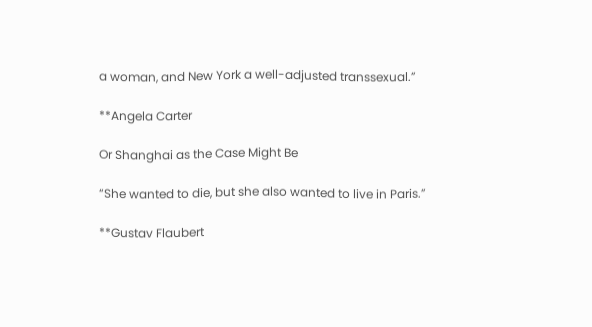a woman, and New York a well-adjusted transsexual.”

**Angela Carter

Or Shanghai as the Case Might Be

“She wanted to die, but she also wanted to live in Paris.”

**Gustav Flaubert